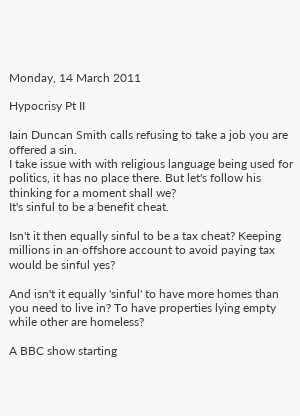Monday, 14 March 2011

Hypocrisy Pt II

Iain Duncan Smith calls refusing to take a job you are offered a sin.
I take issue with with religious language being used for politics, it has no place there. But let's follow his thinking for a moment shall we?
It's sinful to be a benefit cheat.

Isn't it then equally sinful to be a tax cheat? Keeping millions in an offshore account to avoid paying tax would be sinful yes?

And isn't it equally 'sinful' to have more homes than you need to live in? To have properties lying empty while other are homeless?

A BBC show starting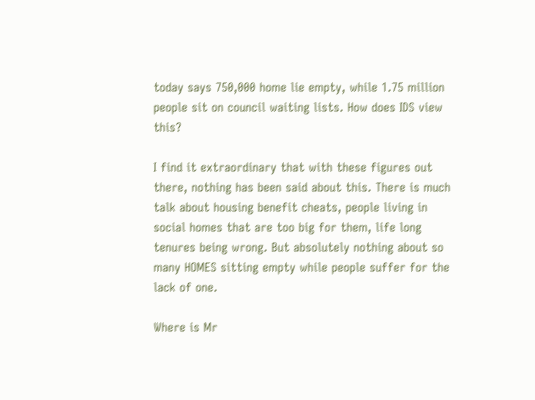today says 750,000 home lie empty, while 1.75 million people sit on council waiting lists. How does IDS view this?

I find it extraordinary that with these figures out there, nothing has been said about this. There is much talk about housing benefit cheats, people living in social homes that are too big for them, life long tenures being wrong. But absolutely nothing about so many HOMES sitting empty while people suffer for the lack of one.

Where is Mr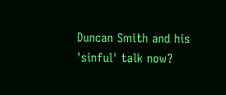Duncan Smith and his 'sinful' talk now?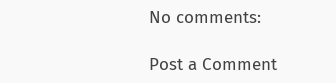No comments:

Post a Comment